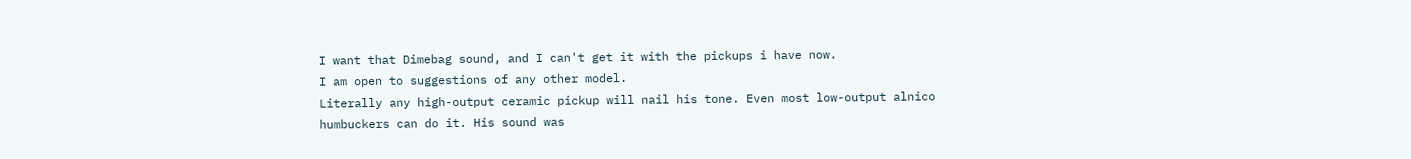I want that Dimebag sound, and I can't get it with the pickups i have now.
I am open to suggestions of any other model.
Literally any high-output ceramic pickup will nail his tone. Even most low-output alnico humbuckers can do it. His sound was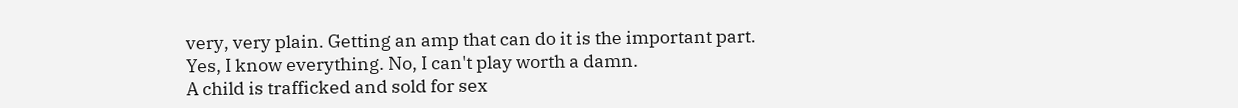very, very plain. Getting an amp that can do it is the important part.
Yes, I know everything. No, I can't play worth a damn.
A child is trafficked and sold for sex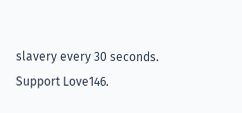slavery every 30 seconds. Support Love146.